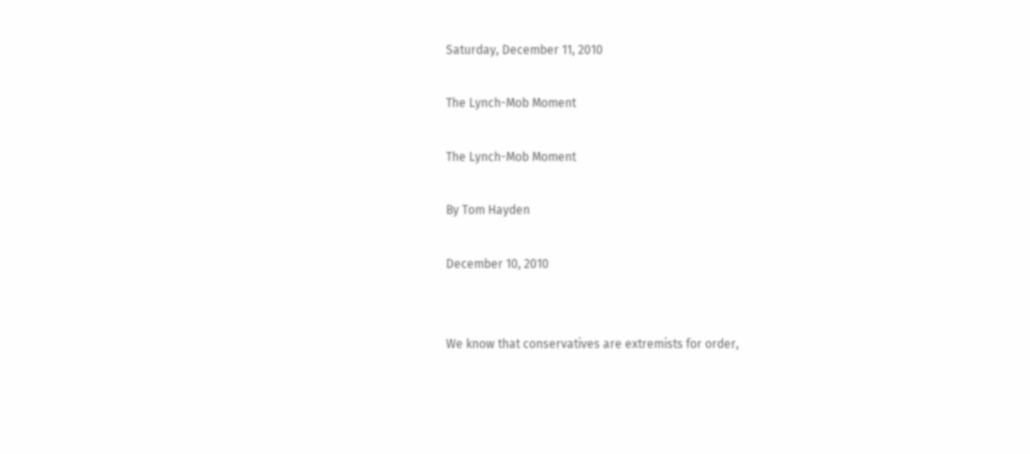Saturday, December 11, 2010

The Lynch-Mob Moment

The Lynch-Mob Moment

By Tom Hayden

December 10, 2010


We know that conservatives are extremists for order,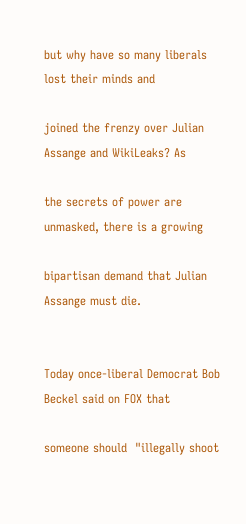but why have so many liberals lost their minds and

joined the frenzy over Julian Assange and WikiLeaks? As

the secrets of power are unmasked, there is a growing

bipartisan demand that Julian Assange must die.


Today once-liberal Democrat Bob Beckel said on FOX that

someone should  "illegally shoot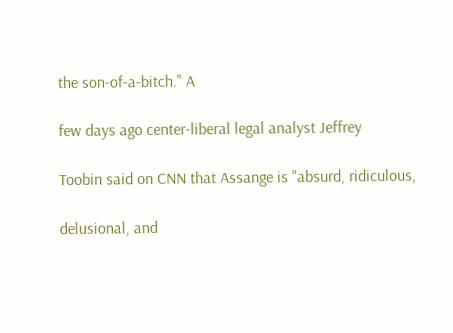the son-of-a-bitch." A

few days ago center-liberal legal analyst Jeffrey

Toobin said on CNN that Assange is "absurd, ridiculous,

delusional, and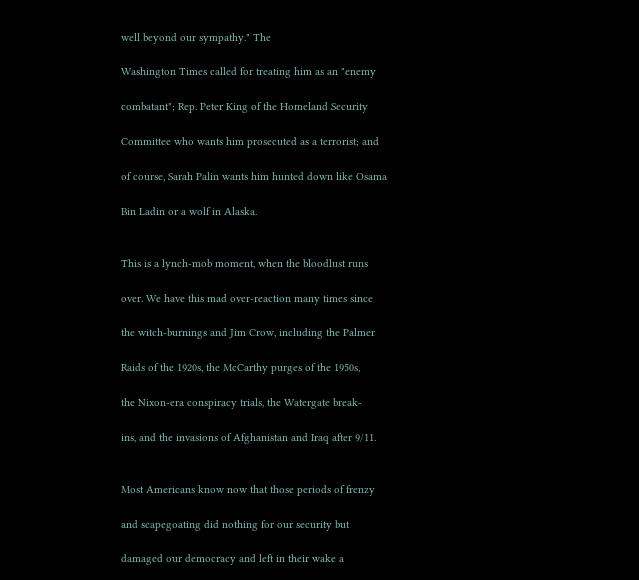well beyond our sympathy." The

Washington Times called for treating him as an "enemy

combatant"; Rep. Peter King of the Homeland Security

Committee who wants him prosecuted as a terrorist; and

of course, Sarah Palin wants him hunted down like Osama

Bin Ladin or a wolf in Alaska.


This is a lynch-mob moment, when the bloodlust runs

over. We have this mad over-reaction many times since

the witch-burnings and Jim Crow, including the Palmer

Raids of the 1920s, the McCarthy purges of the 1950s,

the Nixon-era conspiracy trials, the Watergate break-

ins, and the invasions of Afghanistan and Iraq after 9/11.


Most Americans know now that those periods of frenzy

and scapegoating did nothing for our security but

damaged our democracy and left in their wake a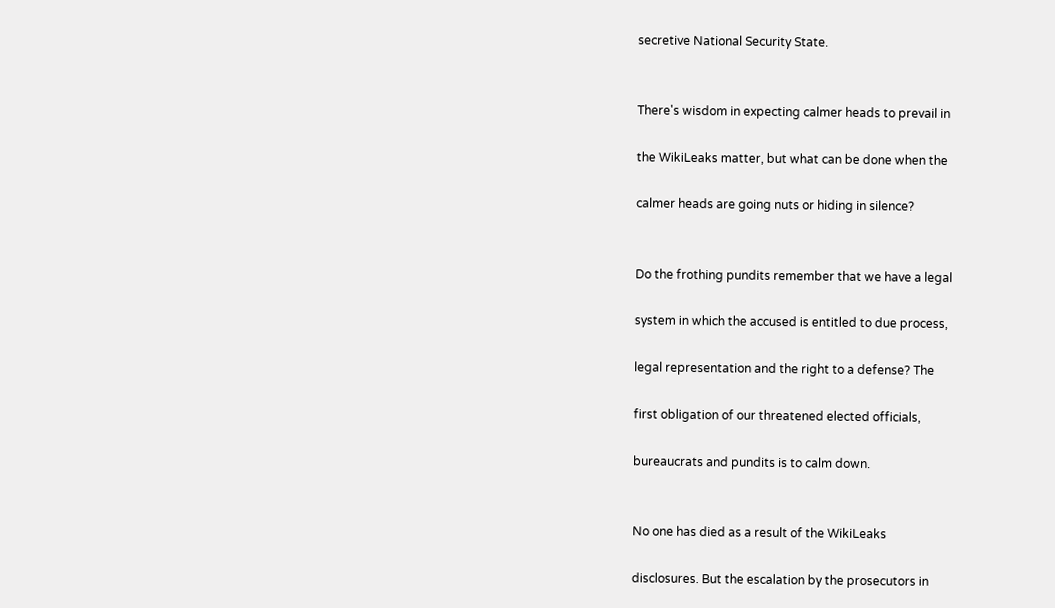secretive National Security State.


There's wisdom in expecting calmer heads to prevail in

the WikiLeaks matter, but what can be done when the

calmer heads are going nuts or hiding in silence?


Do the frothing pundits remember that we have a legal

system in which the accused is entitled to due process,

legal representation and the right to a defense? The

first obligation of our threatened elected officials,

bureaucrats and pundits is to calm down.


No one has died as a result of the WikiLeaks

disclosures. But the escalation by the prosecutors in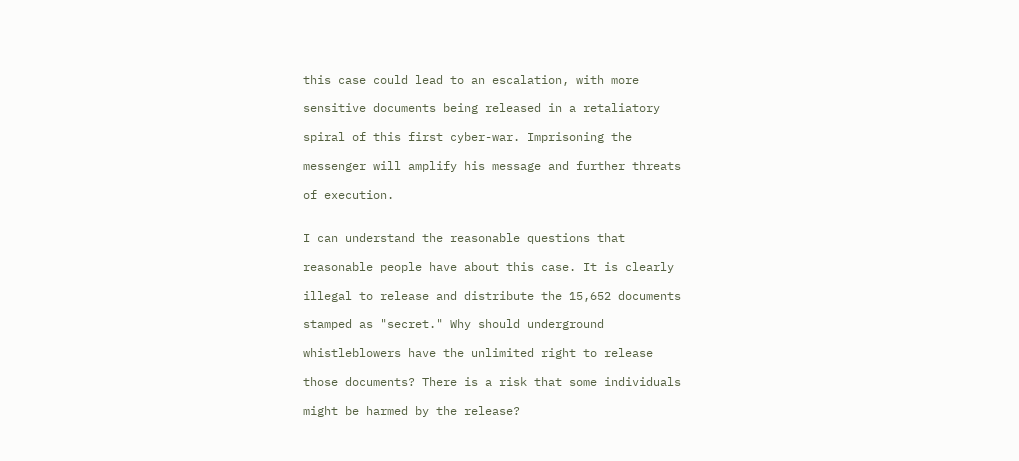this case could lead to an escalation, with more

sensitive documents being released in a retaliatory

spiral of this first cyber-war. Imprisoning the

messenger will amplify his message and further threats

of execution.


I can understand the reasonable questions that

reasonable people have about this case. It is clearly

illegal to release and distribute the 15,652 documents

stamped as "secret." Why should underground

whistleblowers have the unlimited right to release

those documents? There is a risk that some individuals

might be harmed by the release?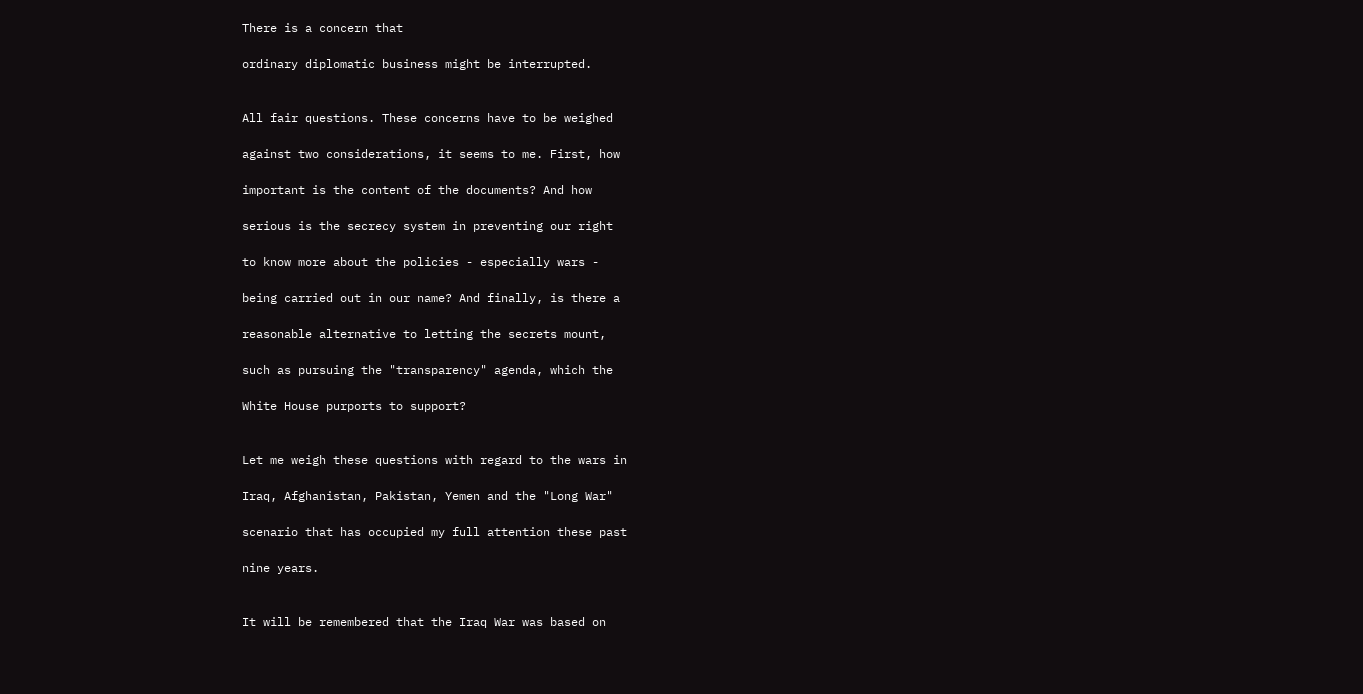There is a concern that

ordinary diplomatic business might be interrupted.


All fair questions. These concerns have to be weighed

against two considerations, it seems to me. First, how

important is the content of the documents? And how

serious is the secrecy system in preventing our right

to know more about the policies - especially wars -

being carried out in our name? And finally, is there a

reasonable alternative to letting the secrets mount,

such as pursuing the "transparency" agenda, which the

White House purports to support?


Let me weigh these questions with regard to the wars in

Iraq, Afghanistan, Pakistan, Yemen and the "Long War"

scenario that has occupied my full attention these past

nine years.


It will be remembered that the Iraq War was based on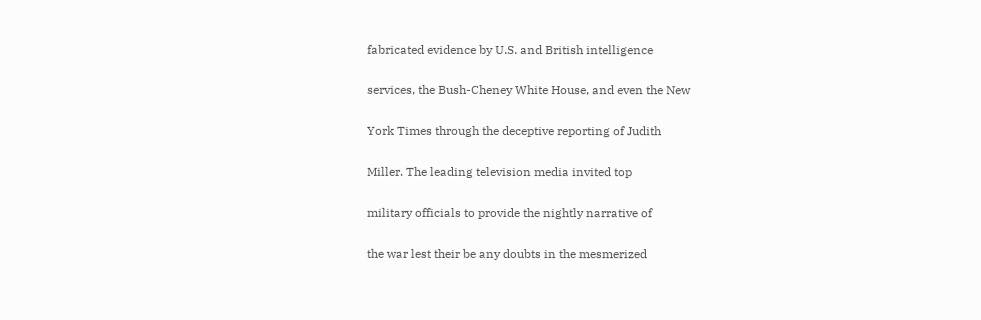fabricated evidence by U.S. and British intelligence

services, the Bush-Cheney White House, and even the New

York Times through the deceptive reporting of Judith

Miller. The leading television media invited top

military officials to provide the nightly narrative of

the war lest their be any doubts in the mesmerized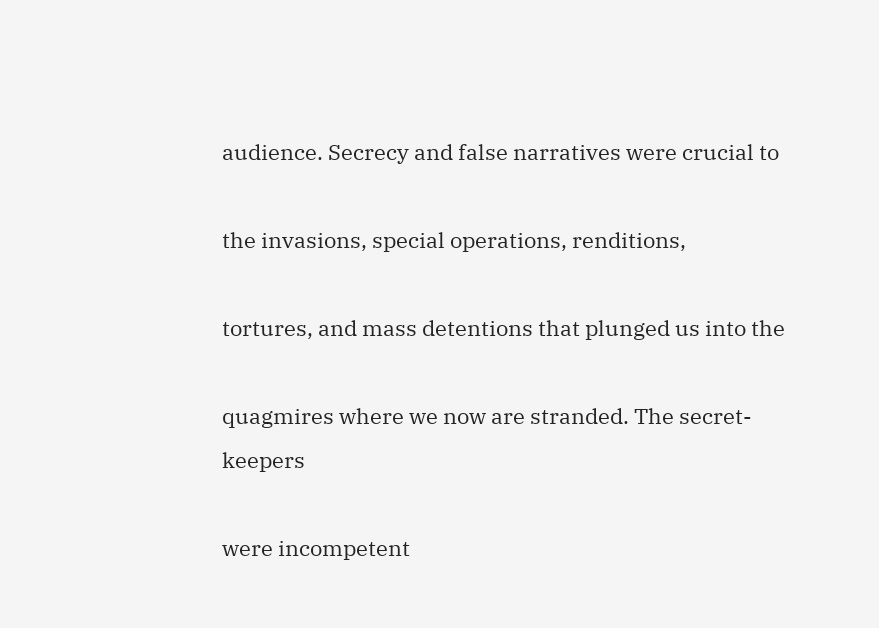audience. Secrecy and false narratives were crucial to

the invasions, special operations, renditions,

tortures, and mass detentions that plunged us into the

quagmires where we now are stranded. The secret-keepers

were incompetent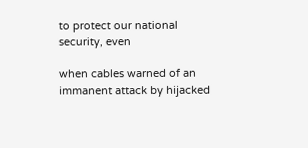to protect our national security, even

when cables warned of an immanent attack by hijacked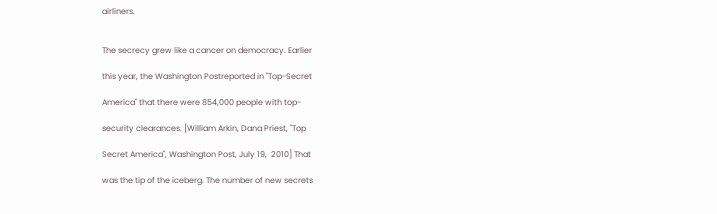airliners.


The secrecy grew like a cancer on democracy. Earlier

this year, the Washington Postreported in "Top-Secret

America" that there were 854,000 people with top-

security clearances. [William Arkin, Dana Priest, "Top

Secret America", Washington Post, July 19,  2010] That

was the tip of the iceberg. The number of new secrets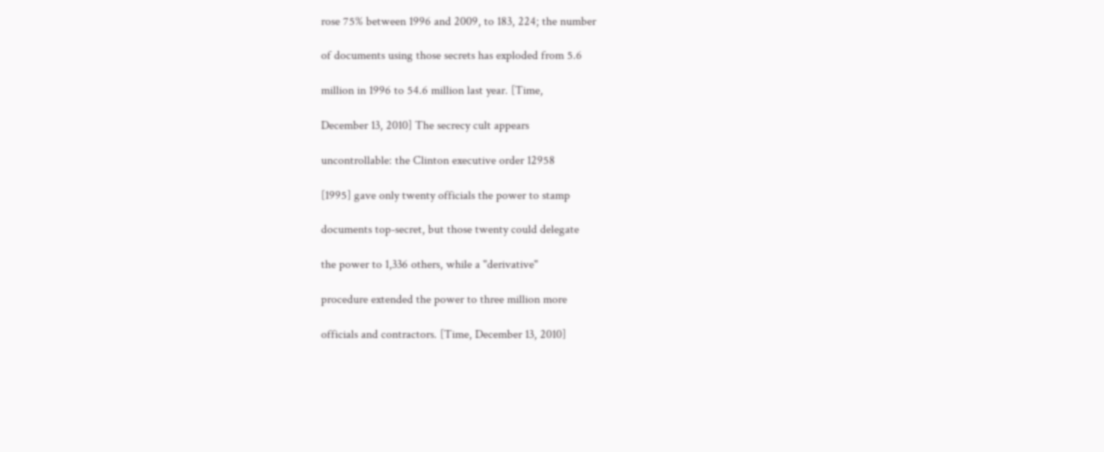rose 75% between 1996 and 2009, to 183, 224; the number

of documents using those secrets has exploded from 5.6

million in 1996 to 54.6 million last year. [Time,

December 13, 2010] The secrecy cult appears

uncontrollable: the Clinton executive order 12958

[1995] gave only twenty officials the power to stamp

documents top-secret, but those twenty could delegate

the power to 1,336 others, while a "derivative"

procedure extended the power to three million more

officials and contractors. [Time, December 13, 2010]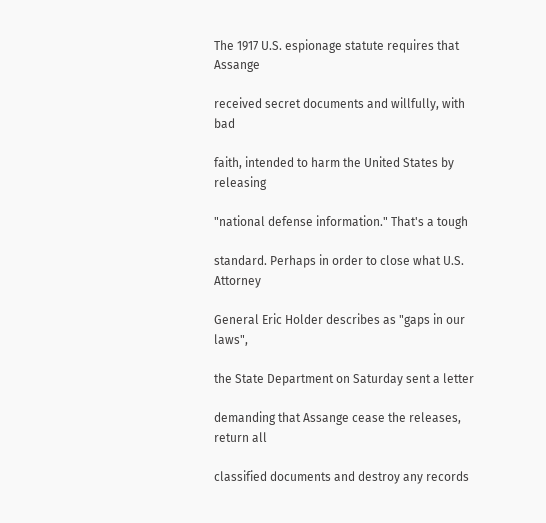The 1917 U.S. espionage statute requires that Assange

received secret documents and willfully, with bad

faith, intended to harm the United States by releasing

"national defense information." That's a tough

standard. Perhaps in order to close what U.S. Attorney

General Eric Holder describes as "gaps in our laws",

the State Department on Saturday sent a letter

demanding that Assange cease the releases, return all

classified documents and destroy any records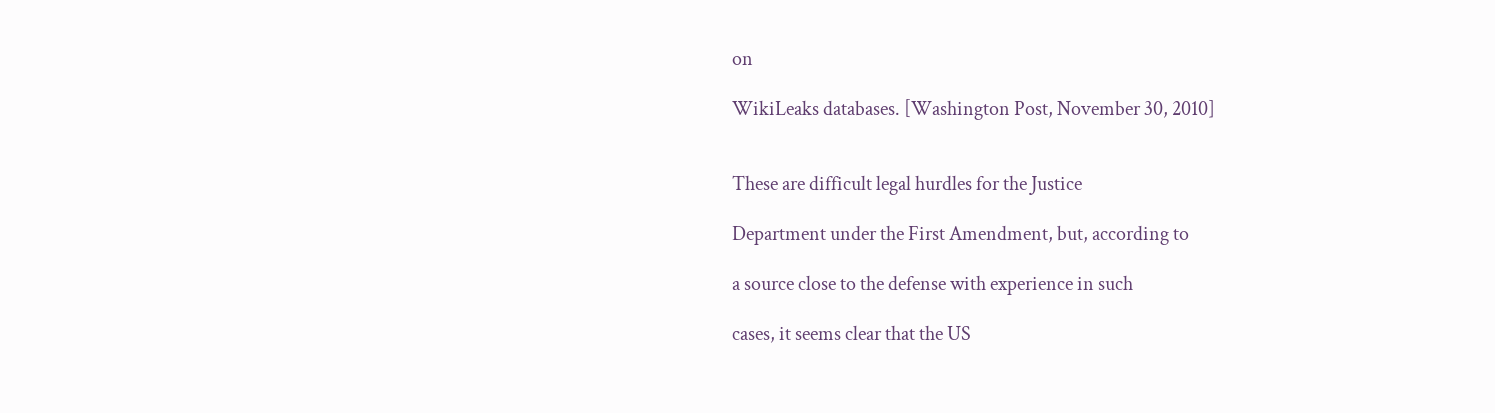on

WikiLeaks databases. [Washington Post, November 30, 2010]


These are difficult legal hurdles for the Justice

Department under the First Amendment, but, according to

a source close to the defense with experience in such

cases, it seems clear that the US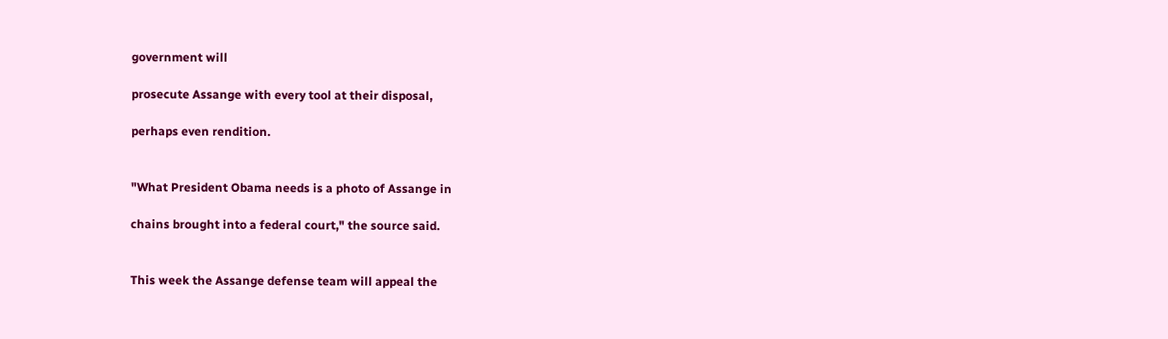government will

prosecute Assange with every tool at their disposal,

perhaps even rendition.


"What President Obama needs is a photo of Assange in

chains brought into a federal court," the source said.


This week the Assange defense team will appeal the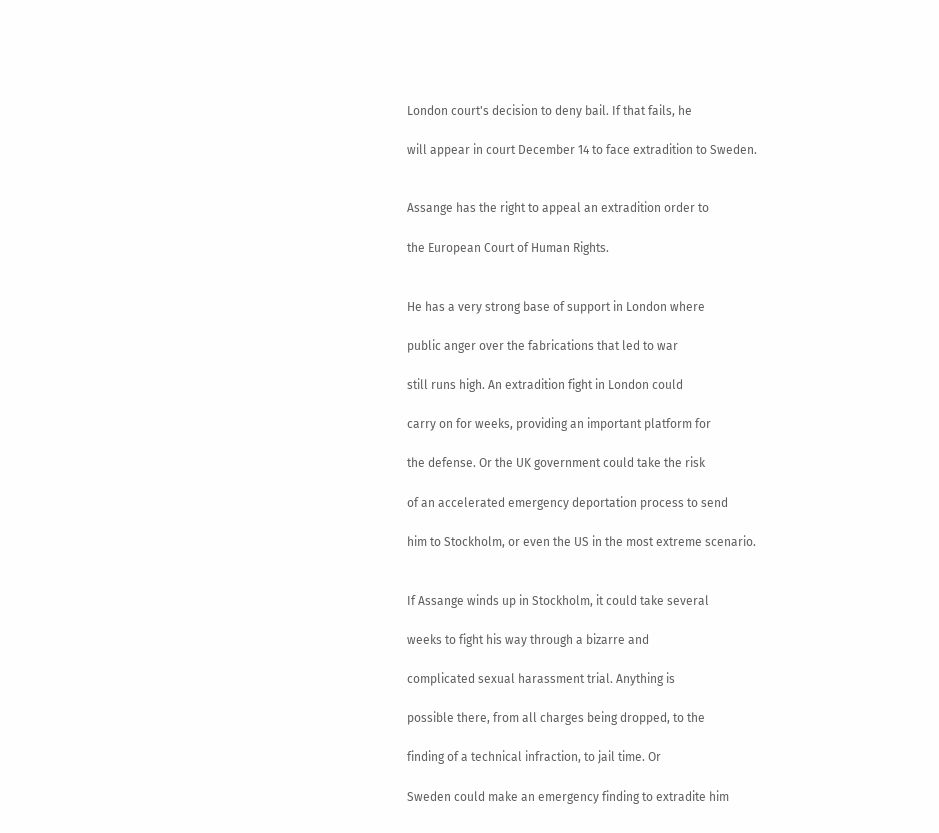London court's decision to deny bail. If that fails, he

will appear in court December 14 to face extradition to Sweden.


Assange has the right to appeal an extradition order to

the European Court of Human Rights.


He has a very strong base of support in London where

public anger over the fabrications that led to war

still runs high. An extradition fight in London could

carry on for weeks, providing an important platform for

the defense. Or the UK government could take the risk

of an accelerated emergency deportation process to send

him to Stockholm, or even the US in the most extreme scenario.


If Assange winds up in Stockholm, it could take several

weeks to fight his way through a bizarre and

complicated sexual harassment trial. Anything is

possible there, from all charges being dropped, to the

finding of a technical infraction, to jail time. Or

Sweden could make an emergency finding to extradite him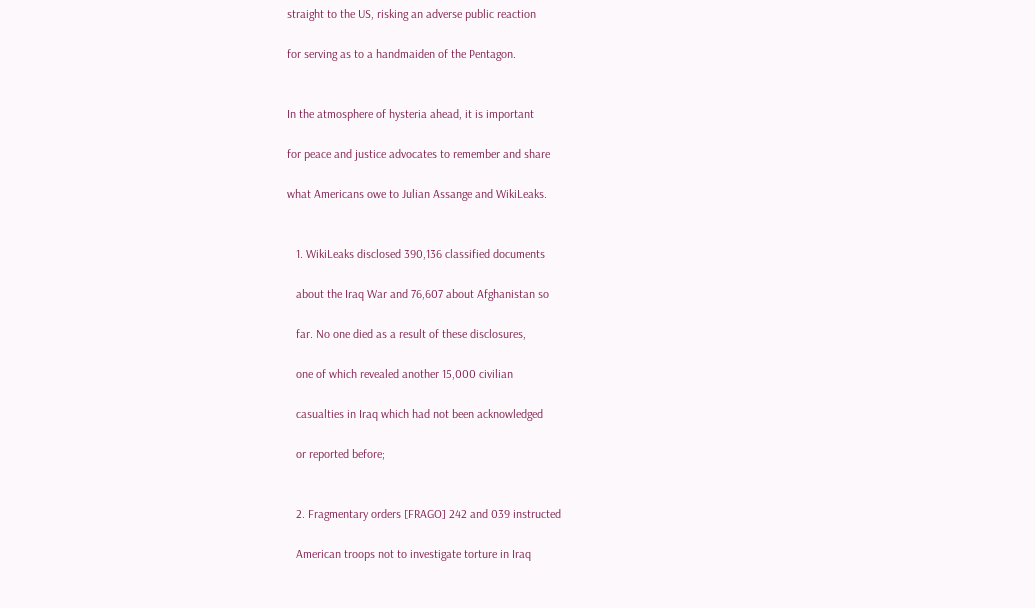straight to the US, risking an adverse public reaction

for serving as to a handmaiden of the Pentagon.


In the atmosphere of hysteria ahead, it is important

for peace and justice advocates to remember and share

what Americans owe to Julian Assange and WikiLeaks.


   1. WikiLeaks disclosed 390,136 classified documents

   about the Iraq War and 76,607 about Afghanistan so

   far. No one died as a result of these disclosures,

   one of which revealed another 15,000 civilian

   casualties in Iraq which had not been acknowledged

   or reported before;


   2. Fragmentary orders [FRAGO] 242 and 039 instructed

   American troops not to investigate torture in Iraq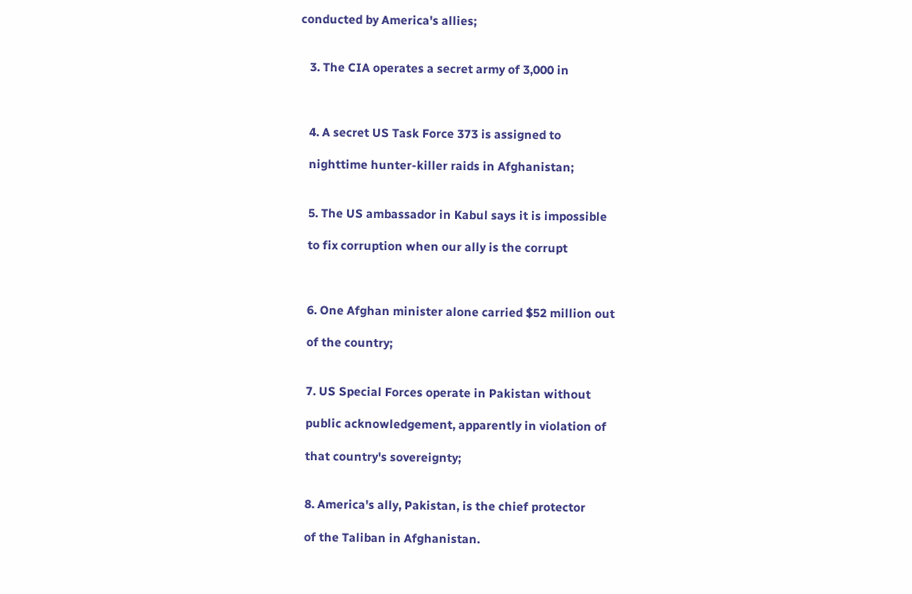conducted by America's allies;


   3. The CIA operates a secret army of 3,000 in



   4. A secret US Task Force 373 is assigned to

   nighttime hunter-killer raids in Afghanistan;


   5. The US ambassador in Kabul says it is impossible

   to fix corruption when our ally is the corrupt



   6. One Afghan minister alone carried $52 million out

   of the country;


   7. US Special Forces operate in Pakistan without

   public acknowledgement, apparently in violation of

   that country's sovereignty;


   8. America's ally, Pakistan, is the chief protector

   of the Taliban in Afghanistan.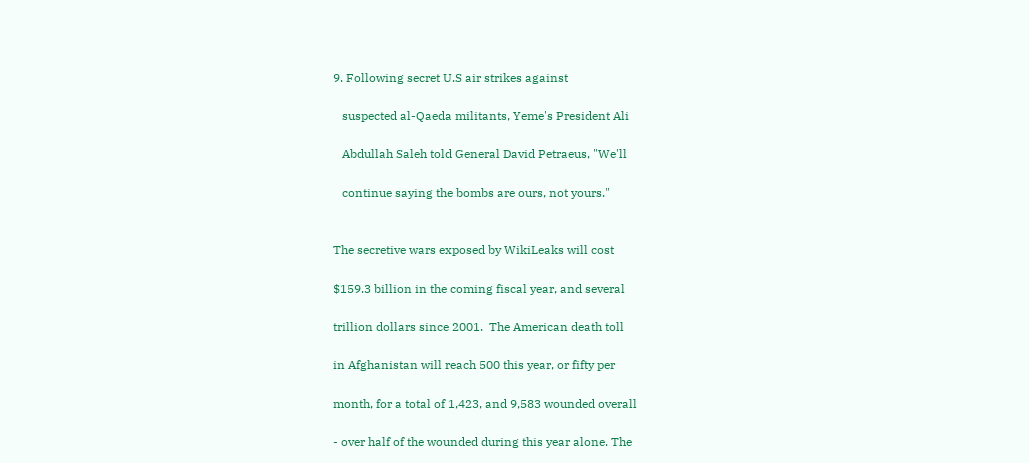9. Following secret U.S air strikes against

   suspected al-Qaeda militants, Yeme's President Ali

   Abdullah Saleh told General David Petraeus, "We'll

   continue saying the bombs are ours, not yours."


The secretive wars exposed by WikiLeaks will cost

$159.3 billion in the coming fiscal year, and several

trillion dollars since 2001.  The American death toll

in Afghanistan will reach 500 this year, or fifty per

month, for a total of 1,423, and 9,583 wounded overall

- over half of the wounded during this year alone. The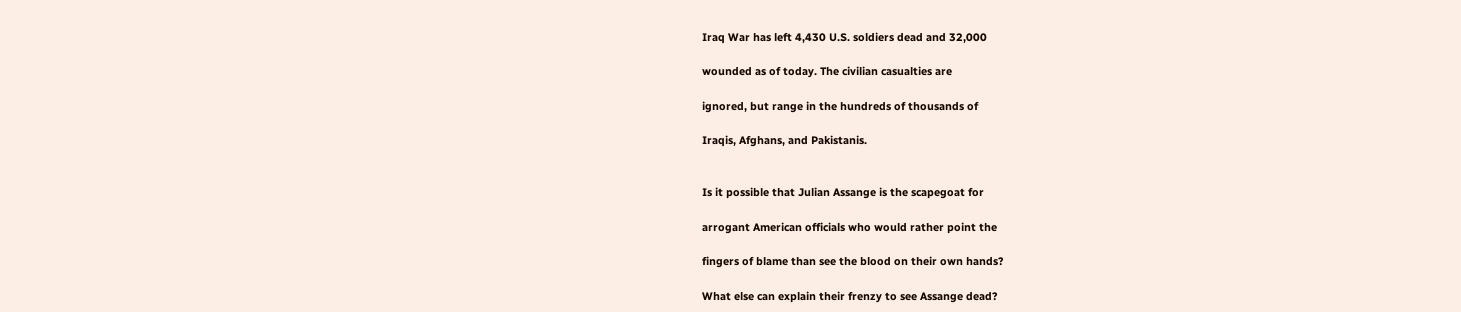Iraq War has left 4,430 U.S. soldiers dead and 32,000

wounded as of today. The civilian casualties are

ignored, but range in the hundreds of thousands of

Iraqis, Afghans, and Pakistanis.


Is it possible that Julian Assange is the scapegoat for

arrogant American officials who would rather point the

fingers of blame than see the blood on their own hands?

What else can explain their frenzy to see Assange dead?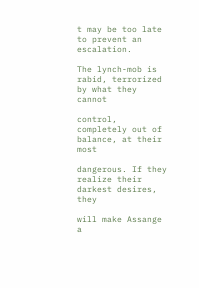t may be too late to prevent an escalation.

The lynch-mob is rabid, terrorized by what they cannot

control, completely out of balance, at their most

dangerous. If they realize their darkest desires, they

will make Assange a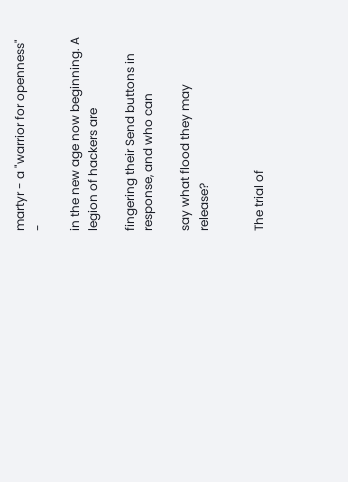martyr - a "warrior for openness" -

in the new age now beginning. A legion of hackers are

fingering their Send buttons in response, and who can

say what flood they may release?


The trial of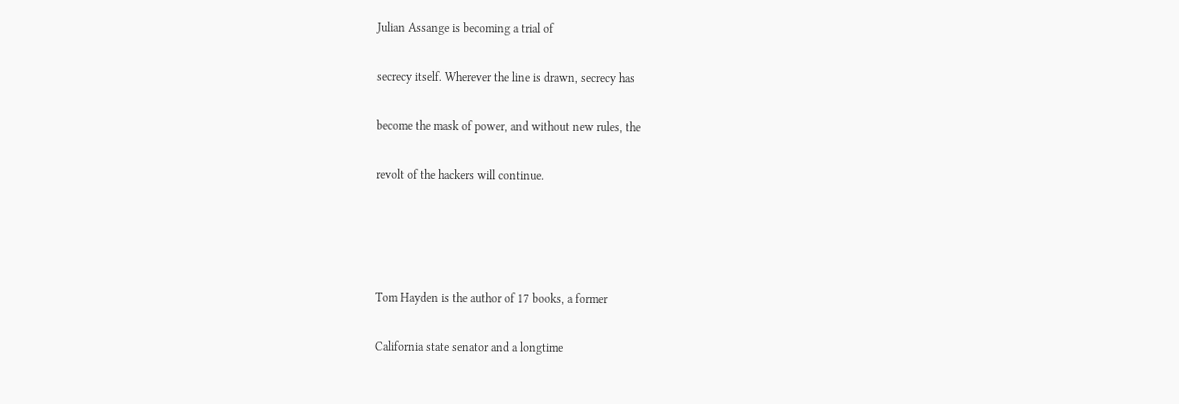Julian Assange is becoming a trial of

secrecy itself. Wherever the line is drawn, secrecy has

become the mask of power, and without new rules, the

revolt of the hackers will continue.




Tom Hayden is the author of 17 books, a former

California state senator and a longtime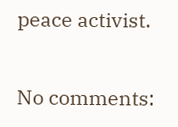peace activist.


No comments: